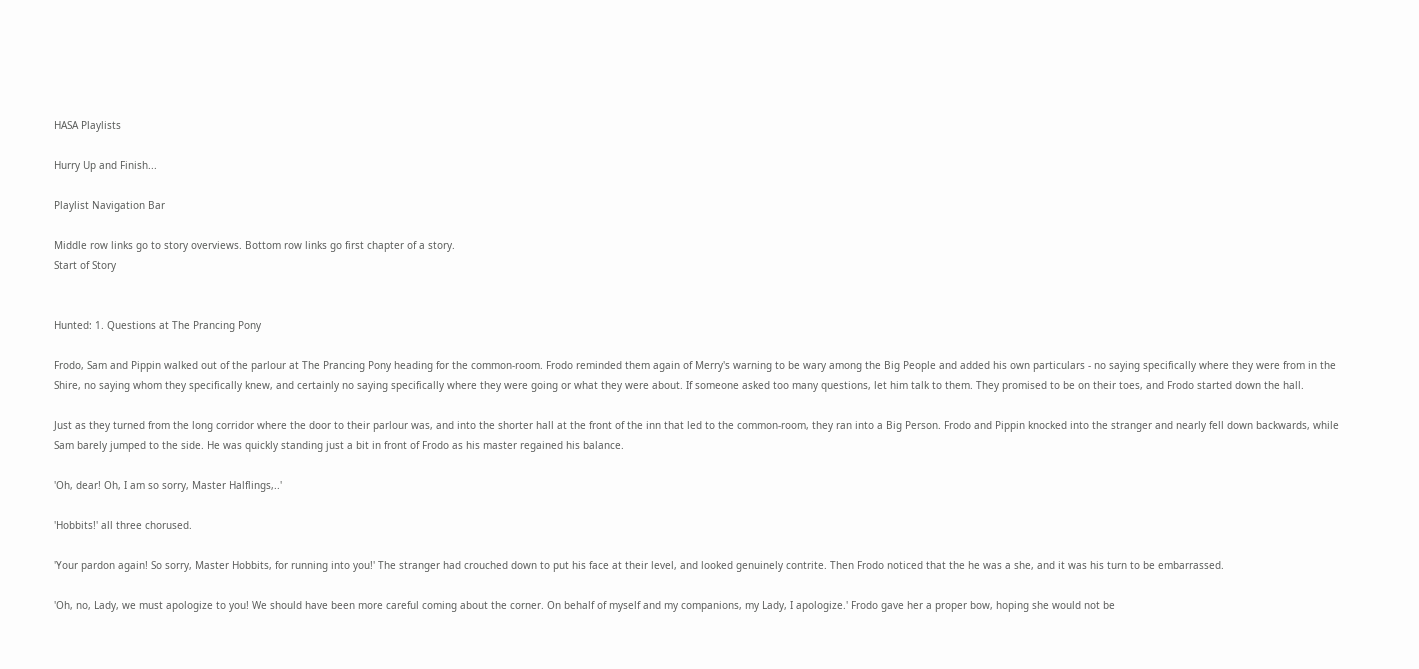HASA Playlists

Hurry Up and Finish...

Playlist Navigation Bar

Middle row links go to story overviews. Bottom row links go first chapter of a story.
Start of Story


Hunted: 1. Questions at The Prancing Pony

Frodo, Sam and Pippin walked out of the parlour at The Prancing Pony heading for the common-room. Frodo reminded them again of Merry's warning to be wary among the Big People and added his own particulars - no saying specifically where they were from in the Shire, no saying whom they specifically knew, and certainly no saying specifically where they were going or what they were about. If someone asked too many questions, let him talk to them. They promised to be on their toes, and Frodo started down the hall.

Just as they turned from the long corridor where the door to their parlour was, and into the shorter hall at the front of the inn that led to the common-room, they ran into a Big Person. Frodo and Pippin knocked into the stranger and nearly fell down backwards, while Sam barely jumped to the side. He was quickly standing just a bit in front of Frodo as his master regained his balance.

'Oh, dear! Oh, I am so sorry, Master Halflings,..'

'Hobbits!' all three chorused.

'Your pardon again! So sorry, Master Hobbits, for running into you!' The stranger had crouched down to put his face at their level, and looked genuinely contrite. Then Frodo noticed that the he was a she, and it was his turn to be embarrassed.

'Oh, no, Lady, we must apologize to you! We should have been more careful coming about the corner. On behalf of myself and my companions, my Lady, I apologize.' Frodo gave her a proper bow, hoping she would not be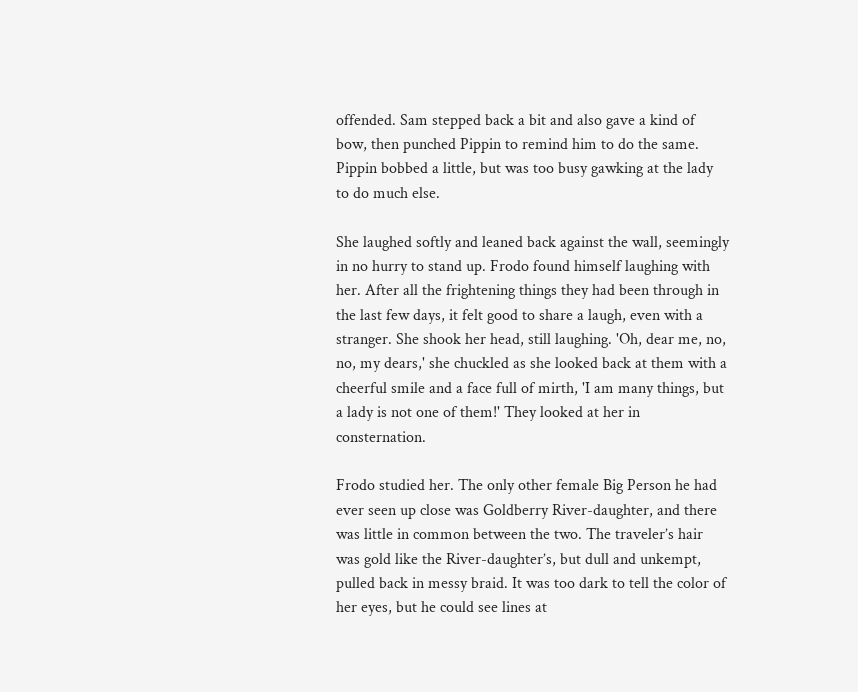offended. Sam stepped back a bit and also gave a kind of bow, then punched Pippin to remind him to do the same. Pippin bobbed a little, but was too busy gawking at the lady to do much else.

She laughed softly and leaned back against the wall, seemingly in no hurry to stand up. Frodo found himself laughing with her. After all the frightening things they had been through in the last few days, it felt good to share a laugh, even with a stranger. She shook her head, still laughing. 'Oh, dear me, no, no, my dears,' she chuckled as she looked back at them with a cheerful smile and a face full of mirth, 'I am many things, but a lady is not one of them!' They looked at her in consternation.

Frodo studied her. The only other female Big Person he had ever seen up close was Goldberry River-daughter, and there was little in common between the two. The traveler’s hair was gold like the River-daughter’s, but dull and unkempt, pulled back in messy braid. It was too dark to tell the color of her eyes, but he could see lines at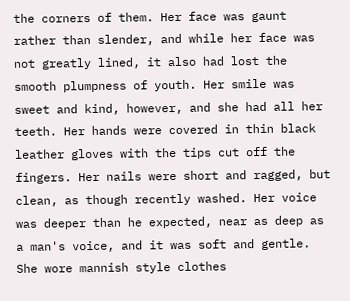the corners of them. Her face was gaunt rather than slender, and while her face was not greatly lined, it also had lost the smooth plumpness of youth. Her smile was sweet and kind, however, and she had all her teeth. Her hands were covered in thin black leather gloves with the tips cut off the fingers. Her nails were short and ragged, but clean, as though recently washed. Her voice was deeper than he expected, near as deep as a man's voice, and it was soft and gentle. She wore mannish style clothes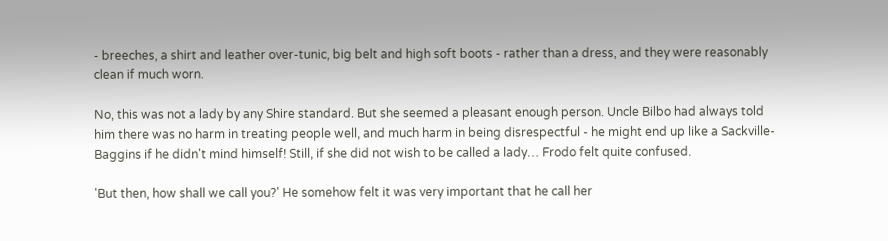- breeches, a shirt and leather over-tunic, big belt and high soft boots - rather than a dress, and they were reasonably clean if much worn.

No, this was not a lady by any Shire standard. But she seemed a pleasant enough person. Uncle Bilbo had always told him there was no harm in treating people well, and much harm in being disrespectful - he might end up like a Sackville-Baggins if he didn't mind himself! Still, if she did not wish to be called a lady… Frodo felt quite confused.

'But then, how shall we call you?' He somehow felt it was very important that he call her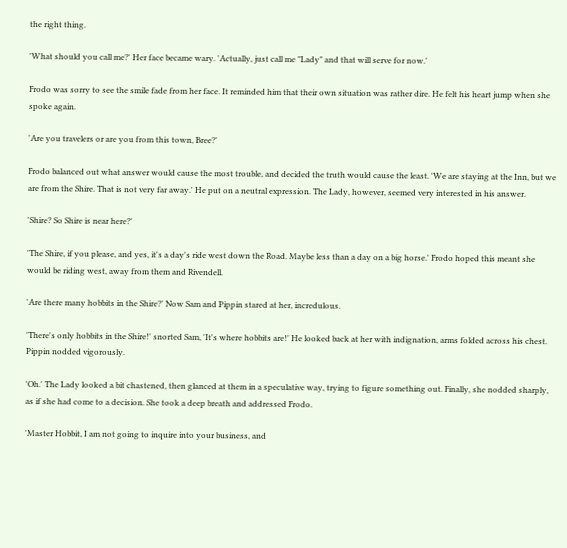the right thing.

'What should you call me?' Her face became wary. 'Actually, just call me "Lady" and that will serve for now.'

Frodo was sorry to see the smile fade from her face. It reminded him that their own situation was rather dire. He felt his heart jump when she spoke again.

'Are you travelers or are you from this town, Bree?'

Frodo balanced out what answer would cause the most trouble, and decided the truth would cause the least. 'We are staying at the Inn, but we are from the Shire. That is not very far away.' He put on a neutral expression. The Lady, however, seemed very interested in his answer.

'Shire? So Shire is near here?'

'The Shire, if you please, and yes, it's a day's ride west down the Road. Maybe less than a day on a big horse.' Frodo hoped this meant she would be riding west, away from them and Rivendell.

'Are there many hobbits in the Shire?' Now Sam and Pippin stared at her, incredulous.

'There's only hobbits in the Shire!' snorted Sam, 'It's where hobbits are!' He looked back at her with indignation, arms folded across his chest. Pippin nodded vigorously.

'Oh.' The Lady looked a bit chastened, then glanced at them in a speculative way, trying to figure something out. Finally, she nodded sharply, as if she had come to a decision. She took a deep breath and addressed Frodo.

'Master Hobbit, I am not going to inquire into your business, and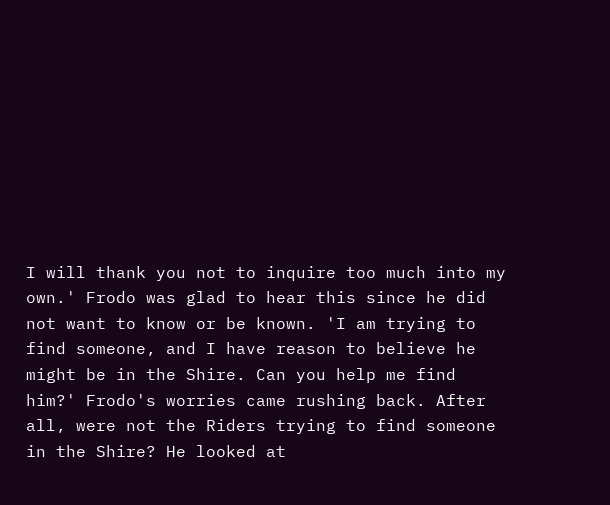I will thank you not to inquire too much into my own.' Frodo was glad to hear this since he did not want to know or be known. 'I am trying to find someone, and I have reason to believe he might be in the Shire. Can you help me find him?' Frodo's worries came rushing back. After all, were not the Riders trying to find someone in the Shire? He looked at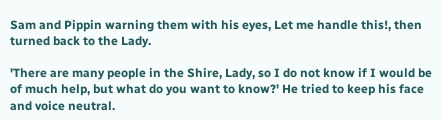Sam and Pippin warning them with his eyes, Let me handle this!, then turned back to the Lady.

'There are many people in the Shire, Lady, so I do not know if I would be of much help, but what do you want to know?' He tried to keep his face and voice neutral.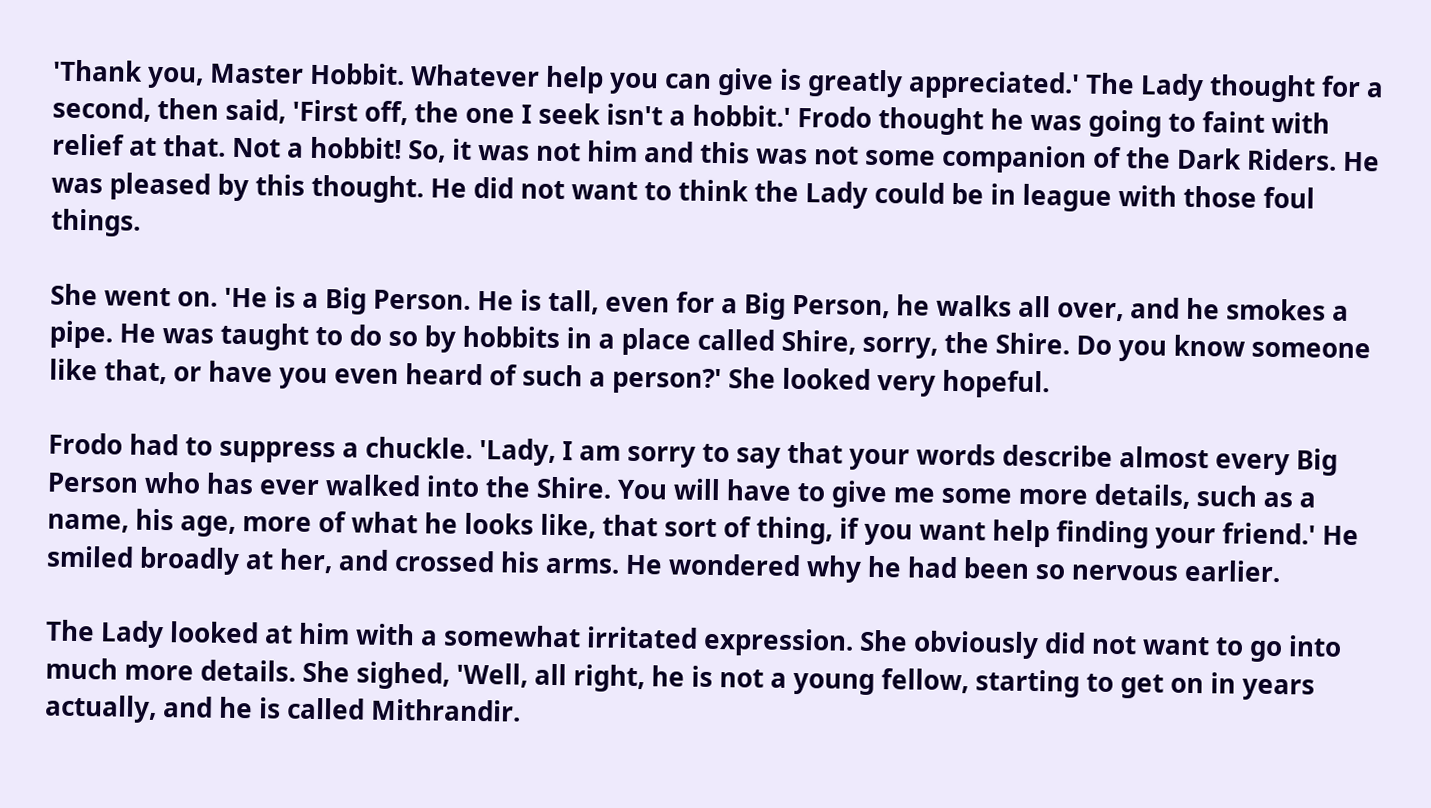'Thank you, Master Hobbit. Whatever help you can give is greatly appreciated.' The Lady thought for a second, then said, 'First off, the one I seek isn't a hobbit.' Frodo thought he was going to faint with relief at that. Not a hobbit! So, it was not him and this was not some companion of the Dark Riders. He was pleased by this thought. He did not want to think the Lady could be in league with those foul things.

She went on. 'He is a Big Person. He is tall, even for a Big Person, he walks all over, and he smokes a pipe. He was taught to do so by hobbits in a place called Shire, sorry, the Shire. Do you know someone like that, or have you even heard of such a person?' She looked very hopeful.

Frodo had to suppress a chuckle. 'Lady, I am sorry to say that your words describe almost every Big Person who has ever walked into the Shire. You will have to give me some more details, such as a name, his age, more of what he looks like, that sort of thing, if you want help finding your friend.' He smiled broadly at her, and crossed his arms. He wondered why he had been so nervous earlier.

The Lady looked at him with a somewhat irritated expression. She obviously did not want to go into much more details. She sighed, 'Well, all right, he is not a young fellow, starting to get on in years actually, and he is called Mithrandir.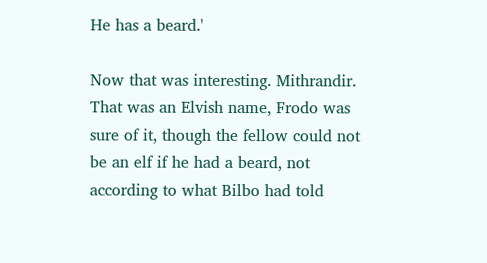He has a beard.'

Now that was interesting. Mithrandir. That was an Elvish name, Frodo was sure of it, though the fellow could not be an elf if he had a beard, not according to what Bilbo had told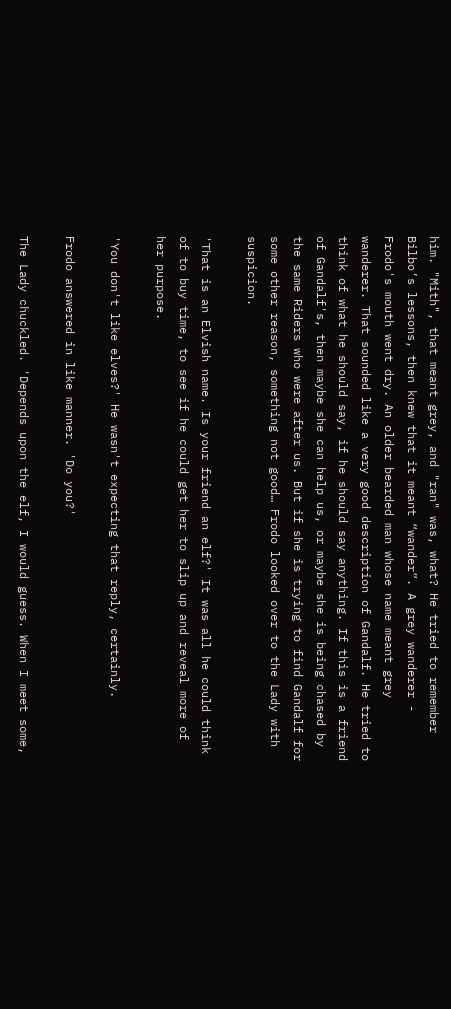him. "Mith", that meant grey, and "ran" was, what? He tried to remember Bilbo’s lessons, then knew that it meant “wander”. A grey wanderer - Frodo's mouth went dry. An older bearded man whose name meant grey wanderer. That sounded like a very good description of Gandalf. He tried to think of what he should say, if he should say anything. If this is a friend of Gandalf's, then maybe she can help us, or maybe she is being chased by the same Riders who were after us. But if she is trying to find Gandalf for some other reason, something not good… Frodo looked over to the Lady with suspicion.

'That is an Elvish name. Is your friend an elf?' It was all he could think of to buy time, to see if he could get her to slip up and reveal more of her purpose.

'You don't like elves?' He wasn't expecting that reply, certainly.

Frodo answered in like manner. 'Do you?'

The Lady chuckled. 'Depends upon the elf, I would guess. When I meet some,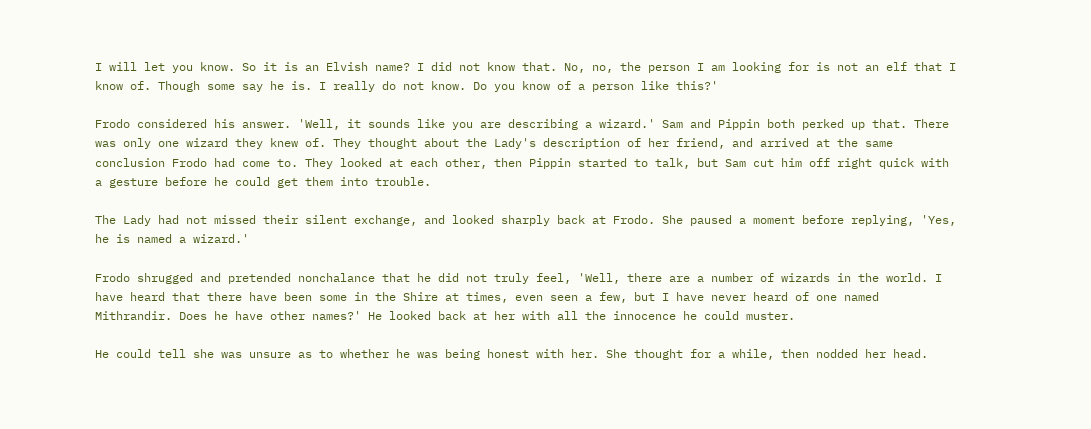I will let you know. So it is an Elvish name? I did not know that. No, no, the person I am looking for is not an elf that I know of. Though some say he is. I really do not know. Do you know of a person like this?'

Frodo considered his answer. 'Well, it sounds like you are describing a wizard.' Sam and Pippin both perked up that. There was only one wizard they knew of. They thought about the Lady's description of her friend, and arrived at the same conclusion Frodo had come to. They looked at each other, then Pippin started to talk, but Sam cut him off right quick with a gesture before he could get them into trouble.

The Lady had not missed their silent exchange, and looked sharply back at Frodo. She paused a moment before replying, 'Yes, he is named a wizard.'

Frodo shrugged and pretended nonchalance that he did not truly feel, 'Well, there are a number of wizards in the world. I have heard that there have been some in the Shire at times, even seen a few, but I have never heard of one named Mithrandir. Does he have other names?' He looked back at her with all the innocence he could muster.

He could tell she was unsure as to whether he was being honest with her. She thought for a while, then nodded her head.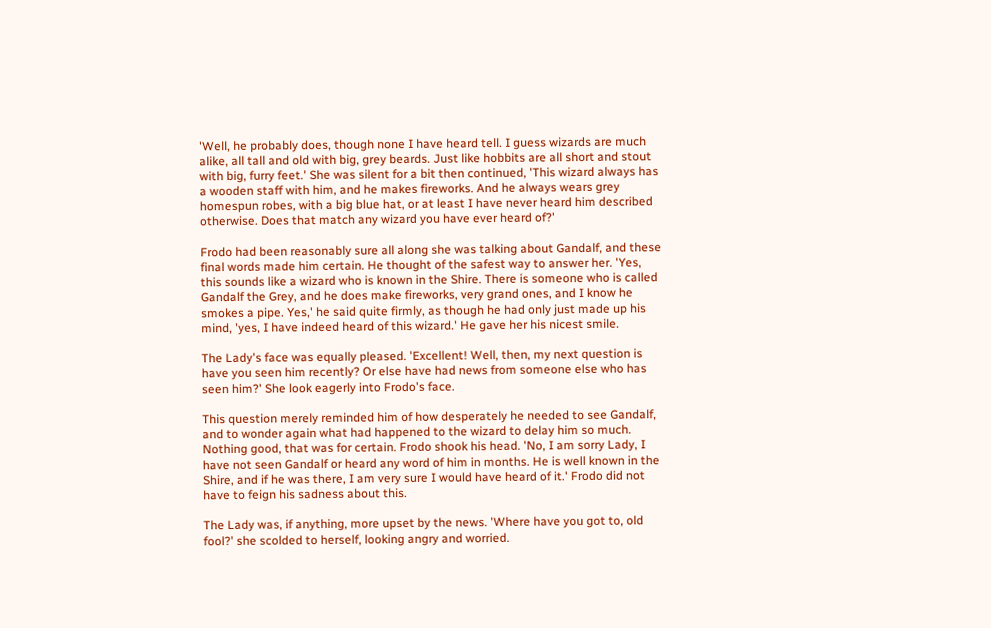'Well, he probably does, though none I have heard tell. I guess wizards are much alike, all tall and old with big, grey beards. Just like hobbits are all short and stout with big, furry feet.' She was silent for a bit then continued, 'This wizard always has a wooden staff with him, and he makes fireworks. And he always wears grey homespun robes, with a big blue hat, or at least I have never heard him described otherwise. Does that match any wizard you have ever heard of?'

Frodo had been reasonably sure all along she was talking about Gandalf, and these final words made him certain. He thought of the safest way to answer her. 'Yes, this sounds like a wizard who is known in the Shire. There is someone who is called Gandalf the Grey, and he does make fireworks, very grand ones, and I know he smokes a pipe. Yes,' he said quite firmly, as though he had only just made up his mind, 'yes, I have indeed heard of this wizard.' He gave her his nicest smile.

The Lady's face was equally pleased. 'Excellent! Well, then, my next question is have you seen him recently? Or else have had news from someone else who has seen him?' She look eagerly into Frodo's face.

This question merely reminded him of how desperately he needed to see Gandalf, and to wonder again what had happened to the wizard to delay him so much. Nothing good, that was for certain. Frodo shook his head. 'No, I am sorry Lady, I have not seen Gandalf or heard any word of him in months. He is well known in the Shire, and if he was there, I am very sure I would have heard of it.' Frodo did not have to feign his sadness about this.

The Lady was, if anything, more upset by the news. 'Where have you got to, old fool?' she scolded to herself, looking angry and worried.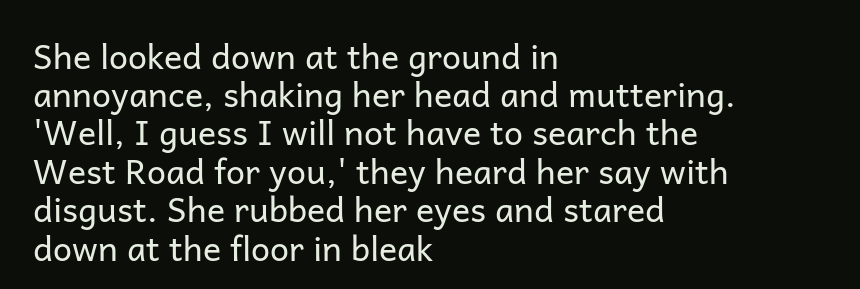She looked down at the ground in annoyance, shaking her head and muttering. 'Well, I guess I will not have to search the West Road for you,' they heard her say with disgust. She rubbed her eyes and stared down at the floor in bleak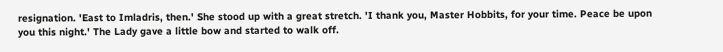resignation. 'East to Imladris, then.' She stood up with a great stretch. 'I thank you, Master Hobbits, for your time. Peace be upon you this night.' The Lady gave a little bow and started to walk off.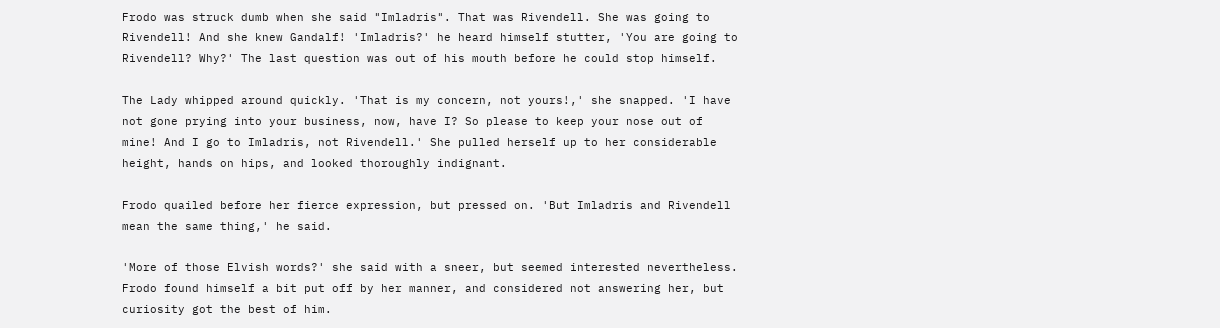Frodo was struck dumb when she said "Imladris". That was Rivendell. She was going to Rivendell! And she knew Gandalf! 'Imladris?' he heard himself stutter, 'You are going to Rivendell? Why?' The last question was out of his mouth before he could stop himself.

The Lady whipped around quickly. 'That is my concern, not yours!,' she snapped. 'I have not gone prying into your business, now, have I? So please to keep your nose out of mine! And I go to Imladris, not Rivendell.' She pulled herself up to her considerable height, hands on hips, and looked thoroughly indignant.

Frodo quailed before her fierce expression, but pressed on. 'But Imladris and Rivendell mean the same thing,' he said.

'More of those Elvish words?' she said with a sneer, but seemed interested nevertheless. Frodo found himself a bit put off by her manner, and considered not answering her, but curiosity got the best of him.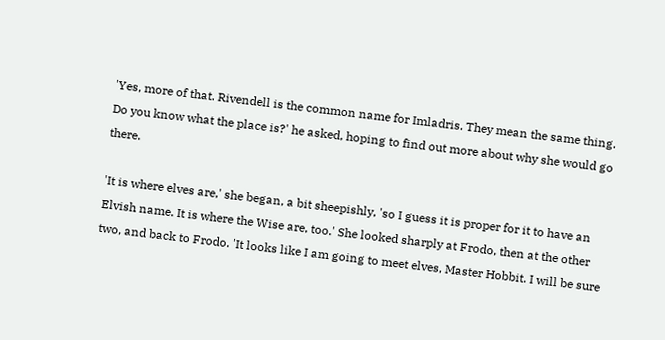'Yes, more of that. Rivendell is the common name for Imladris. They mean the same thing. Do you know what the place is?' he asked, hoping to find out more about why she would go there.

'It is where elves are,' she began, a bit sheepishly, 'so I guess it is proper for it to have an Elvish name. It is where the Wise are, too.' She looked sharply at Frodo, then at the other two, and back to Frodo. 'It looks like I am going to meet elves, Master Hobbit. I will be sure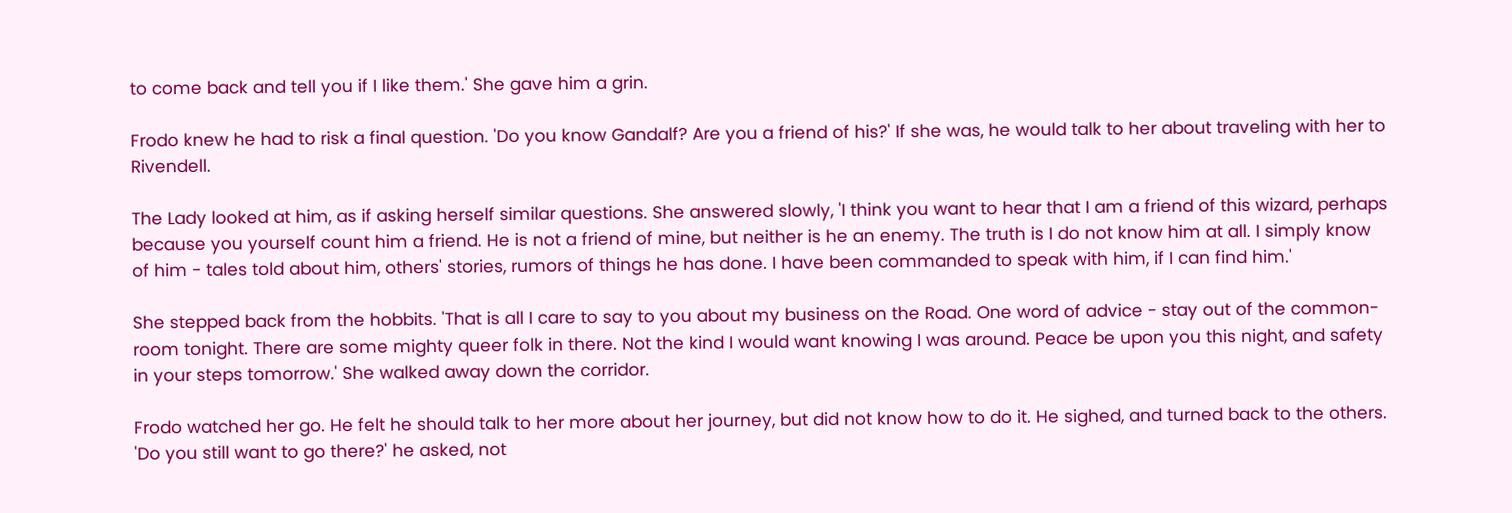to come back and tell you if I like them.' She gave him a grin.

Frodo knew he had to risk a final question. 'Do you know Gandalf? Are you a friend of his?' If she was, he would talk to her about traveling with her to Rivendell.

The Lady looked at him, as if asking herself similar questions. She answered slowly, 'I think you want to hear that I am a friend of this wizard, perhaps because you yourself count him a friend. He is not a friend of mine, but neither is he an enemy. The truth is I do not know him at all. I simply know of him - tales told about him, others' stories, rumors of things he has done. I have been commanded to speak with him, if I can find him.'

She stepped back from the hobbits. 'That is all I care to say to you about my business on the Road. One word of advice - stay out of the common-room tonight. There are some mighty queer folk in there. Not the kind I would want knowing I was around. Peace be upon you this night, and safety in your steps tomorrow.' She walked away down the corridor.

Frodo watched her go. He felt he should talk to her more about her journey, but did not know how to do it. He sighed, and turned back to the others. 'Do you still want to go there?' he asked, not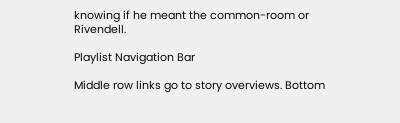knowing if he meant the common-room or Rivendell.

Playlist Navigation Bar

Middle row links go to story overviews. Bottom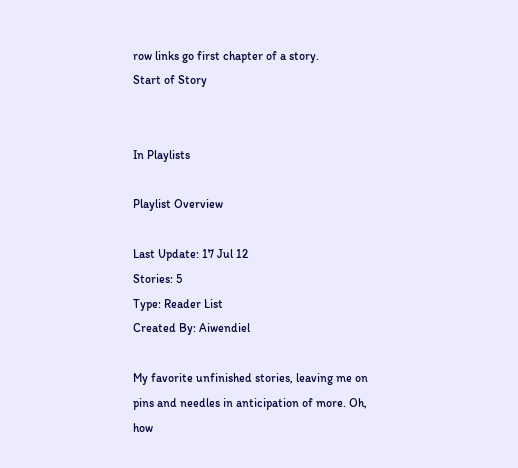row links go first chapter of a story.
Start of Story


In Playlists

Playlist Overview

Last Update: 17 Jul 12
Stories: 5
Type: Reader List
Created By: Aiwendiel

My favorite unfinished stories, leaving me on pins and needles in anticipation of more. Oh, how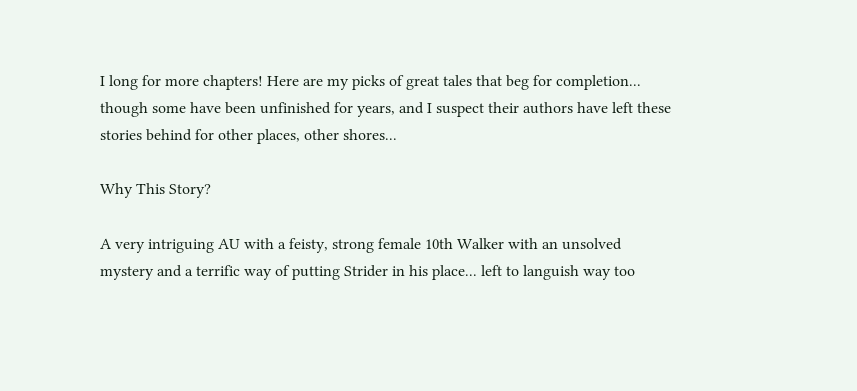I long for more chapters! Here are my picks of great tales that beg for completion... though some have been unfinished for years, and I suspect their authors have left these stories behind for other places, other shores...

Why This Story?

A very intriguing AU with a feisty, strong female 10th Walker with an unsolved mystery and a terrific way of putting Strider in his place... left to languish way too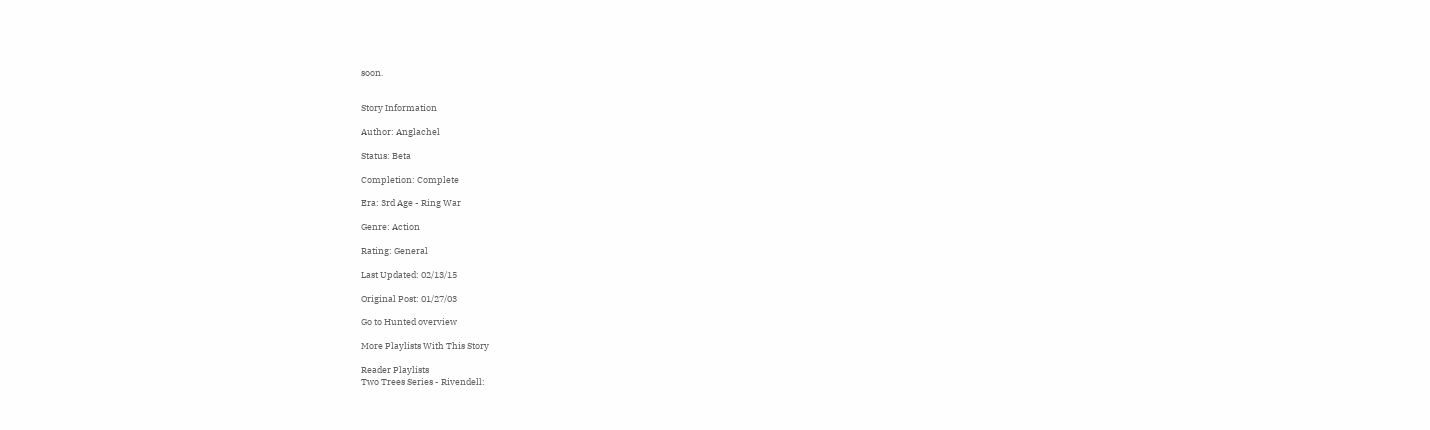soon.


Story Information

Author: Anglachel

Status: Beta

Completion: Complete

Era: 3rd Age - Ring War

Genre: Action

Rating: General

Last Updated: 02/13/15

Original Post: 01/27/03

Go to Hunted overview

More Playlists With This Story

Reader Playlists
Two Trees Series - Rivendell: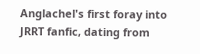Anglachel's first foray into JRRT fanfic, dating from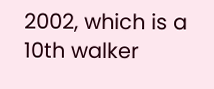2002, which is a 10th walker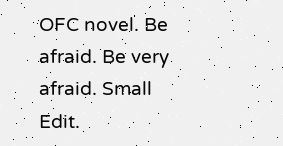OFC novel. Be afraid. Be very afraid. Small Edit.